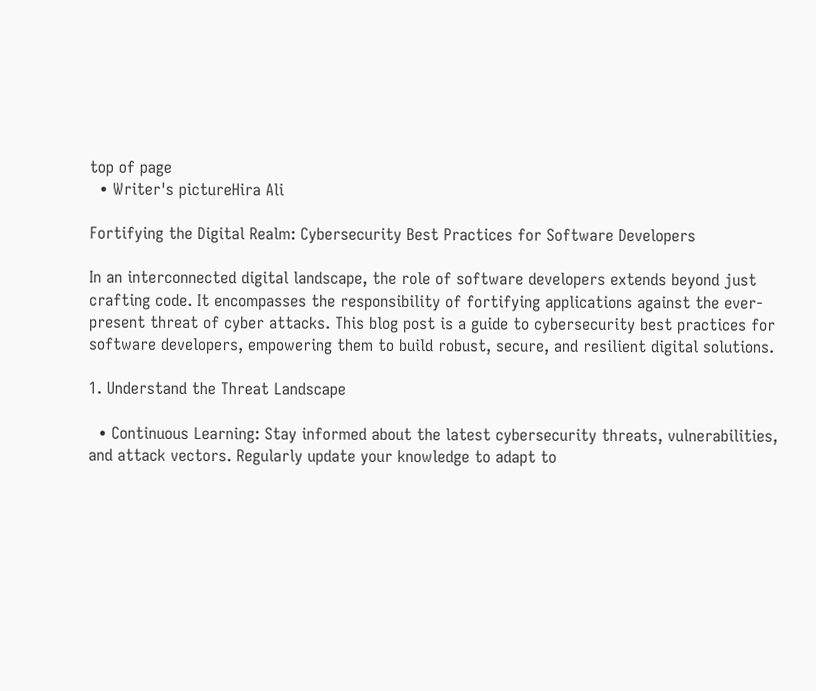top of page
  • Writer's pictureHira Ali

Fortifying the Digital Realm: Cybersecurity Best Practices for Software Developers

In an interconnected digital landscape, the role of software developers extends beyond just crafting code. It encompasses the responsibility of fortifying applications against the ever-present threat of cyber attacks. This blog post is a guide to cybersecurity best practices for software developers, empowering them to build robust, secure, and resilient digital solutions.

1. Understand the Threat Landscape

  • Continuous Learning: Stay informed about the latest cybersecurity threats, vulnerabilities, and attack vectors. Regularly update your knowledge to adapt to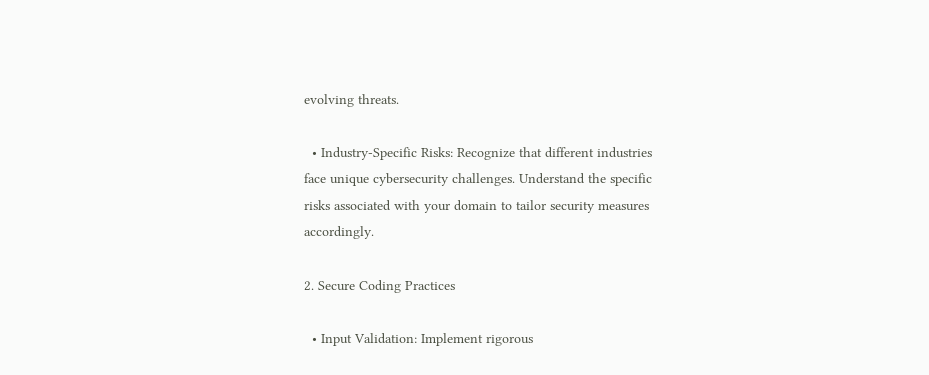evolving threats.

  • Industry-Specific Risks: Recognize that different industries face unique cybersecurity challenges. Understand the specific risks associated with your domain to tailor security measures accordingly.

2. Secure Coding Practices

  • Input Validation: Implement rigorous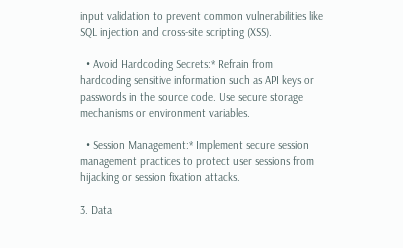input validation to prevent common vulnerabilities like SQL injection and cross-site scripting (XSS).

  • Avoid Hardcoding Secrets:* Refrain from hardcoding sensitive information such as API keys or passwords in the source code. Use secure storage mechanisms or environment variables.

  • Session Management:* Implement secure session management practices to protect user sessions from hijacking or session fixation attacks.

3. Data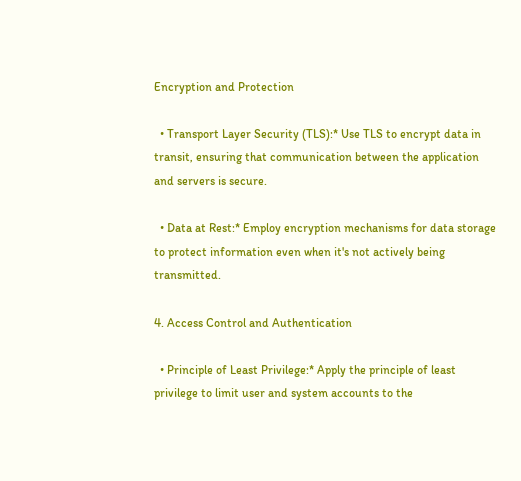Encryption and Protection

  • Transport Layer Security (TLS):* Use TLS to encrypt data in transit, ensuring that communication between the application and servers is secure.

  • Data at Rest:* Employ encryption mechanisms for data storage to protect information even when it's not actively being transmitted.

4. Access Control and Authentication

  • Principle of Least Privilege:* Apply the principle of least privilege to limit user and system accounts to the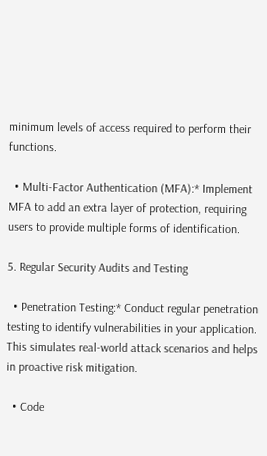minimum levels of access required to perform their functions.

  • Multi-Factor Authentication (MFA):* Implement MFA to add an extra layer of protection, requiring users to provide multiple forms of identification.

5. Regular Security Audits and Testing

  • Penetration Testing:* Conduct regular penetration testing to identify vulnerabilities in your application. This simulates real-world attack scenarios and helps in proactive risk mitigation.

  • Code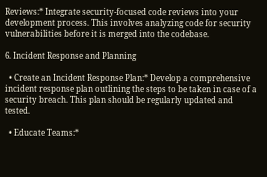Reviews:* Integrate security-focused code reviews into your development process. This involves analyzing code for security vulnerabilities before it is merged into the codebase.

6. Incident Response and Planning

  • Create an Incident Response Plan:* Develop a comprehensive incident response plan outlining the steps to be taken in case of a security breach. This plan should be regularly updated and tested.

  • Educate Teams:*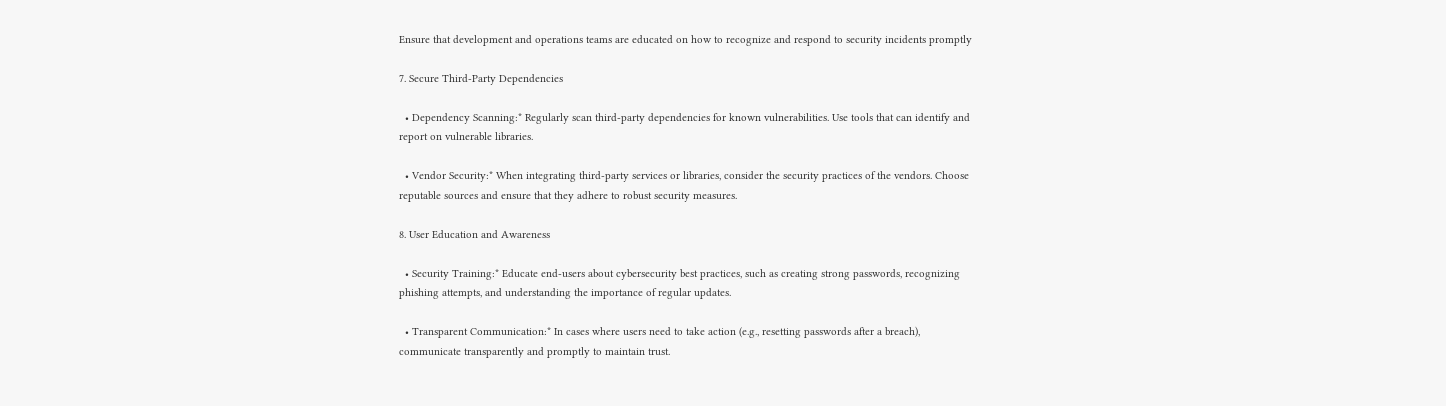Ensure that development and operations teams are educated on how to recognize and respond to security incidents promptly

7. Secure Third-Party Dependencies

  • Dependency Scanning:* Regularly scan third-party dependencies for known vulnerabilities. Use tools that can identify and report on vulnerable libraries.

  • Vendor Security:* When integrating third-party services or libraries, consider the security practices of the vendors. Choose reputable sources and ensure that they adhere to robust security measures.

8. User Education and Awareness

  • Security Training:* Educate end-users about cybersecurity best practices, such as creating strong passwords, recognizing phishing attempts, and understanding the importance of regular updates.

  • Transparent Communication:* In cases where users need to take action (e.g., resetting passwords after a breach), communicate transparently and promptly to maintain trust.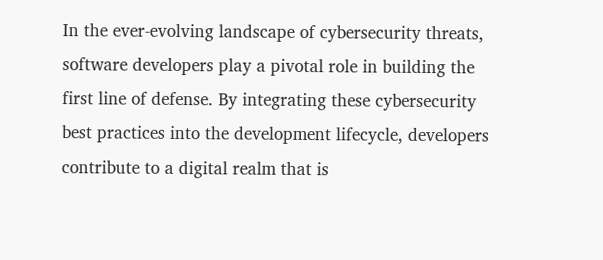In the ever-evolving landscape of cybersecurity threats, software developers play a pivotal role in building the first line of defense. By integrating these cybersecurity best practices into the development lifecycle, developers contribute to a digital realm that is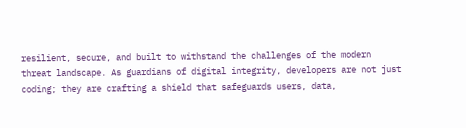resilient, secure, and built to withstand the challenges of the modern threat landscape. As guardians of digital integrity, developers are not just coding; they are crafting a shield that safeguards users, data,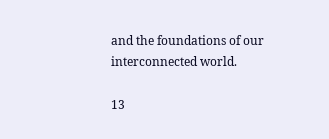and the foundations of our interconnected world.

13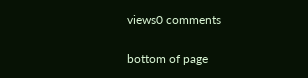views0 comments


bottom of page